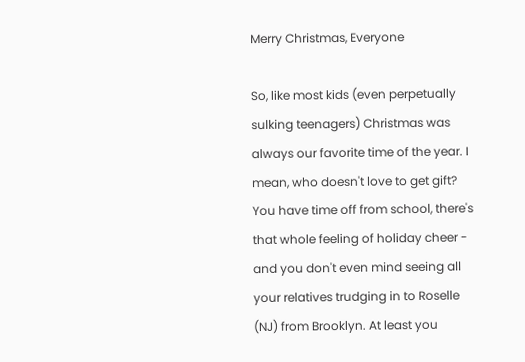Merry Christmas, Everyone

So, like most kids (even perpetually sulking teenagers) Christmas was always our favorite time of the year. I mean, who doesn't love to get gift? You have time off from school, there's that whole feeling of holiday cheer - and you don't even mind seeing all your relatives trudging in to Roselle (NJ) from Brooklyn. At least you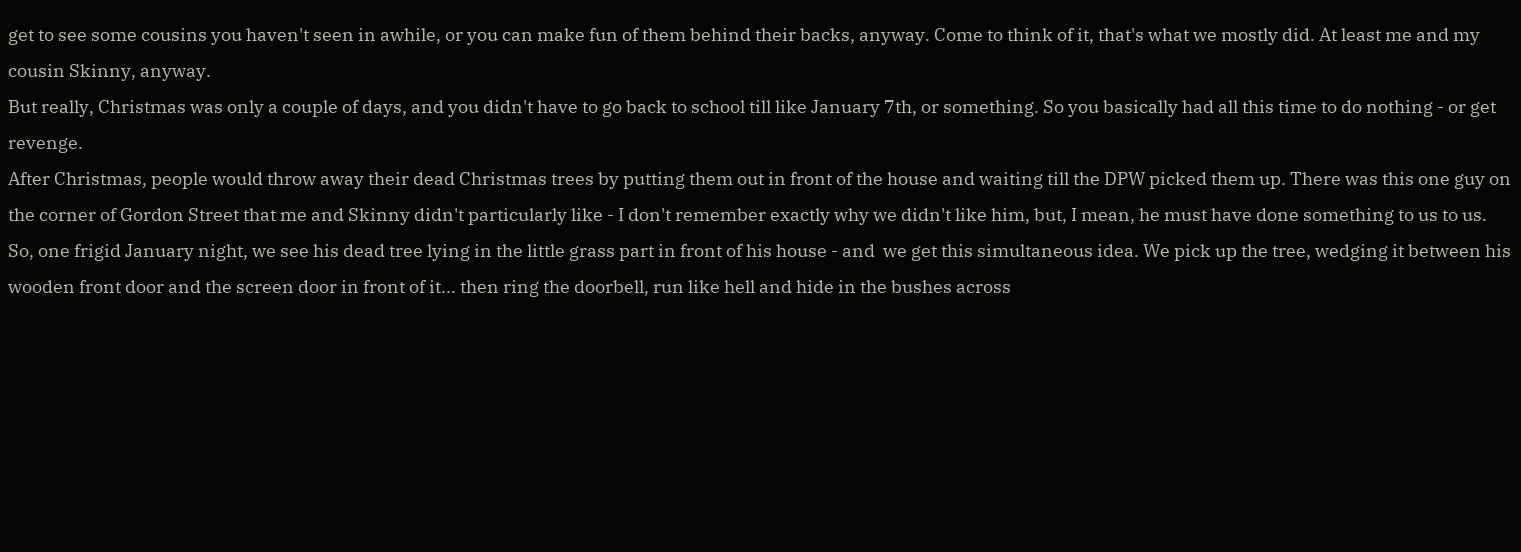get to see some cousins you haven't seen in awhile, or you can make fun of them behind their backs, anyway. Come to think of it, that's what we mostly did. At least me and my cousin Skinny, anyway.
But really, Christmas was only a couple of days, and you didn't have to go back to school till like January 7th, or something. So you basically had all this time to do nothing - or get revenge.
After Christmas, people would throw away their dead Christmas trees by putting them out in front of the house and waiting till the DPW picked them up. There was this one guy on the corner of Gordon Street that me and Skinny didn't particularly like - I don't remember exactly why we didn't like him, but, I mean, he must have done something to us to us.
So, one frigid January night, we see his dead tree lying in the little grass part in front of his house - and  we get this simultaneous idea. We pick up the tree, wedging it between his wooden front door and the screen door in front of it... then ring the doorbell, run like hell and hide in the bushes across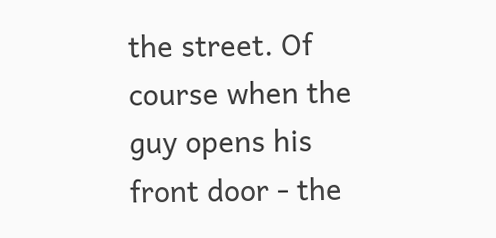the street. Of course when the guy opens his front door - the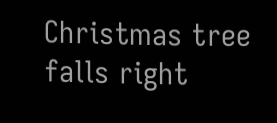Christmas tree falls right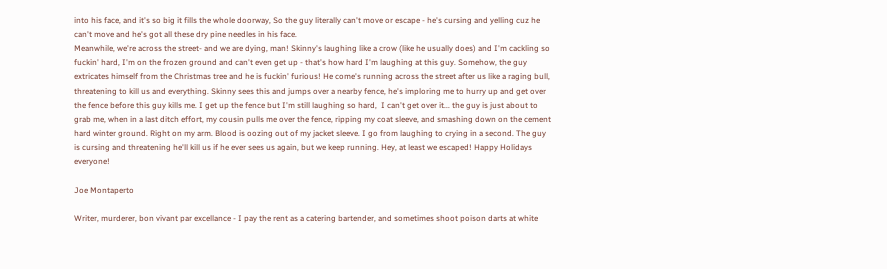into his face, and it's so big it fills the whole doorway, So the guy literally can't move or escape - he's cursing and yelling cuz he can't move and he's got all these dry pine needles in his face.
Meanwhile, we're across the street- and we are dying, man! Skinny's laughing like a crow (like he usually does) and I'm cackling so fuckin' hard, I'm on the frozen ground and can't even get up - that's how hard I'm laughing at this guy. Somehow, the guy extricates himself from the Christmas tree and he is fuckin' furious! He come's running across the street after us like a raging bull, threatening to kill us and everything. Skinny sees this and jumps over a nearby fence, he's imploring me to hurry up and get over the fence before this guy kills me. I get up the fence but I'm still laughing so hard,  I can't get over it... the guy is just about to grab me, when in a last ditch effort, my cousin pulls me over the fence, ripping my coat sleeve, and smashing down on the cement hard winter ground. Right on my arm. Blood is oozing out of my jacket sleeve. I go from laughing to crying in a second. The guy is cursing and threatening he'll kill us if he ever sees us again, but we keep running. Hey, at least we escaped! Happy Holidays everyone!

Joe Montaperto

Writer, murderer, bon vivant par excellance - I pay the rent as a catering bartender, and sometimes shoot poison darts at white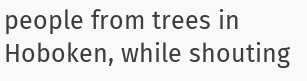people from trees in Hoboken, while shouting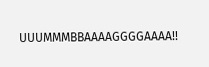UUUMMMBBAAAAGGGGAAAA!!